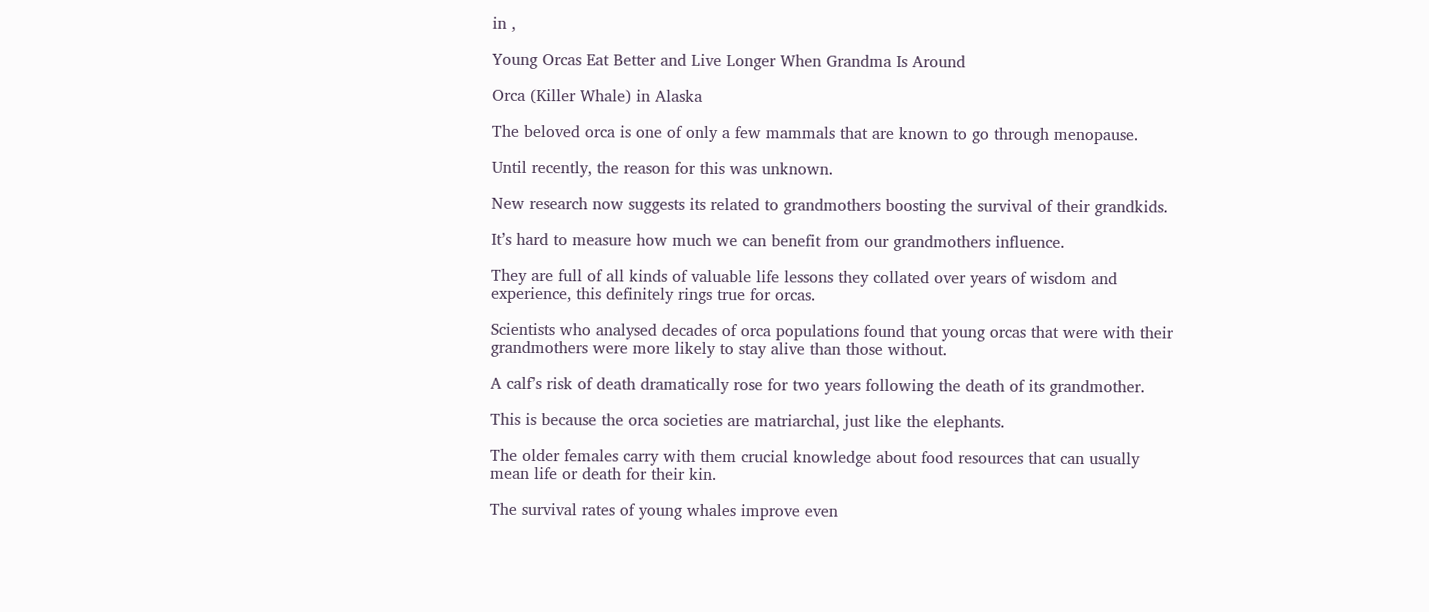in ,

Young Orcas Eat Better and Live Longer When Grandma Is Around

Orca (Killer Whale) in Alaska

The beloved orca is one of only a few mammals that are known to go through menopause.

Until recently, the reason for this was unknown.

New research now suggests its related to grandmothers boosting the survival of their grandkids.

It’s hard to measure how much we can benefit from our grandmothers influence.

They are full of all kinds of valuable life lessons they collated over years of wisdom and experience, this definitely rings true for orcas.

Scientists who analysed decades of orca populations found that young orcas that were with their grandmothers were more likely to stay alive than those without.

A calf’s risk of death dramatically rose for two years following the death of its grandmother.

This is because the orca societies are matriarchal, just like the elephants.

The older females carry with them crucial knowledge about food resources that can usually mean life or death for their kin.

The survival rates of young whales improve even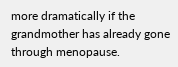more dramatically if the grandmother has already gone through menopause.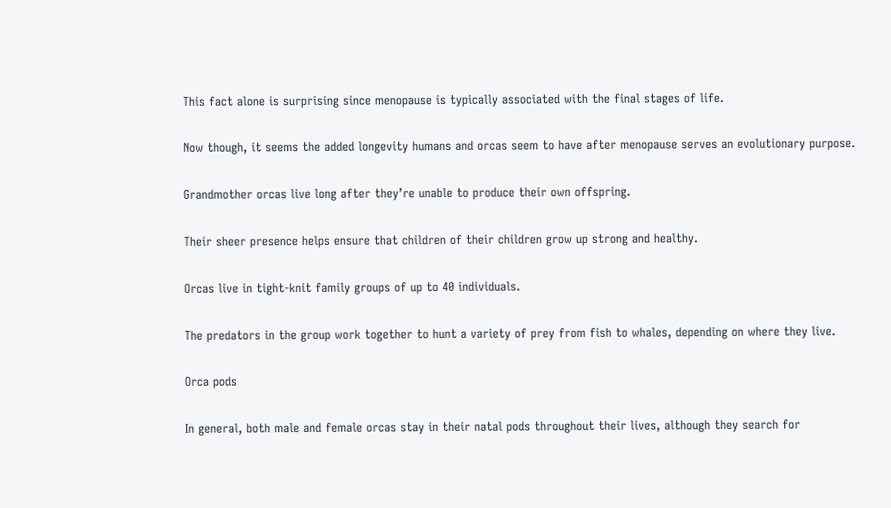This fact alone is surprising since menopause is typically associated with the final stages of life.

Now though, it seems the added longevity humans and orcas seem to have after menopause serves an evolutionary purpose.

Grandmother orcas live long after they’re unable to produce their own offspring.

Their sheer presence helps ensure that children of their children grow up strong and healthy.

Orcas live in tight-knit family groups of up to 40 individuals.

The predators in the group work together to hunt a variety of prey from fish to whales, depending on where they live.

Orca pods

In general, both male and female orcas stay in their natal pods throughout their lives, although they search for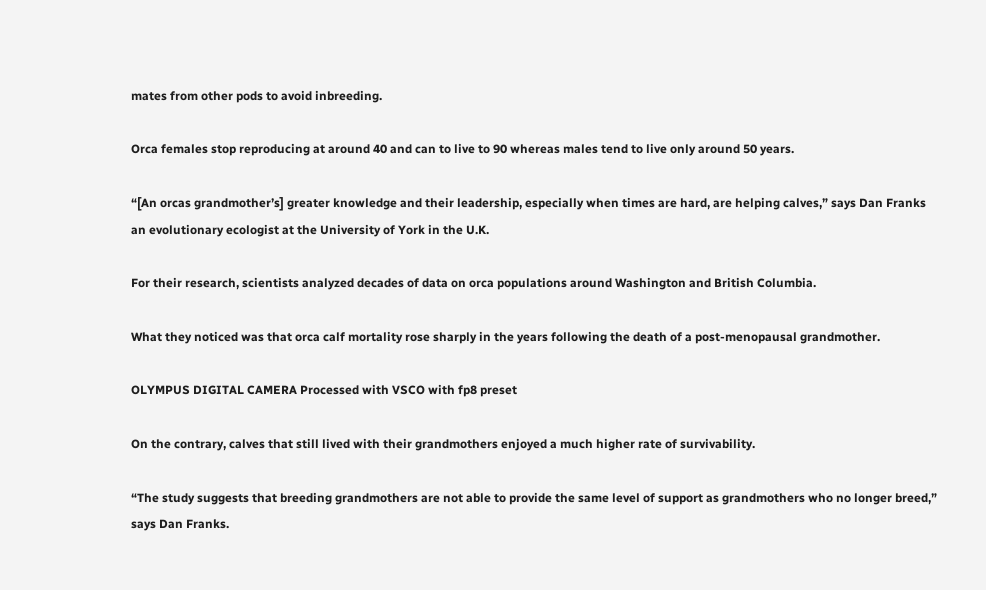mates from other pods to avoid inbreeding.

Orca females stop reproducing at around 40 and can to live to 90 whereas males tend to live only around 50 years.

“[An orcas grandmother’s] greater knowledge and their leadership, especially when times are hard, are helping calves,” says Dan Franks an evolutionary ecologist at the University of York in the U.K.

For their research, scientists analyzed decades of data on orca populations around Washington and British Columbia.

What they noticed was that orca calf mortality rose sharply in the years following the death of a post-menopausal grandmother.

OLYMPUS DIGITAL CAMERA Processed with VSCO with fp8 preset

On the contrary, calves that still lived with their grandmothers enjoyed a much higher rate of survivability.

“The study suggests that breeding grandmothers are not able to provide the same level of support as grandmothers who no longer breed,” says Dan Franks.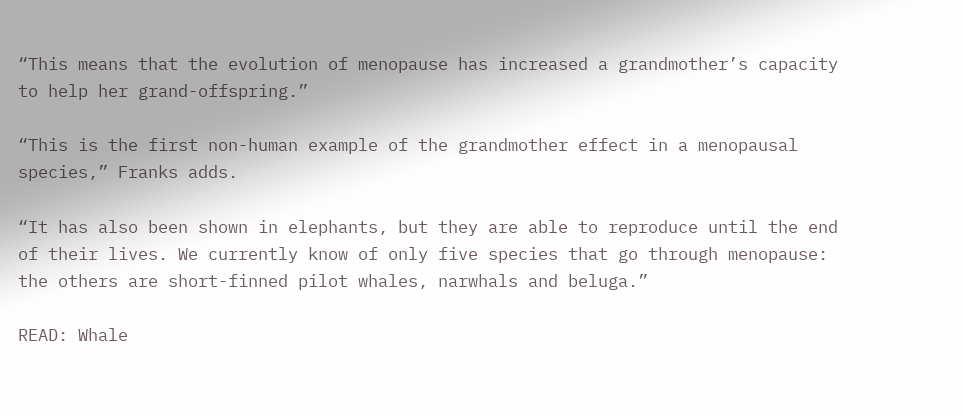“This means that the evolution of menopause has increased a grandmother’s capacity to help her grand-offspring.”

“This is the first non-human example of the grandmother effect in a menopausal species,” Franks adds.

“It has also been shown in elephants, but they are able to reproduce until the end of their lives. We currently know of only five species that go through menopause: the others are short-finned pilot whales, narwhals and beluga.”

READ: Whale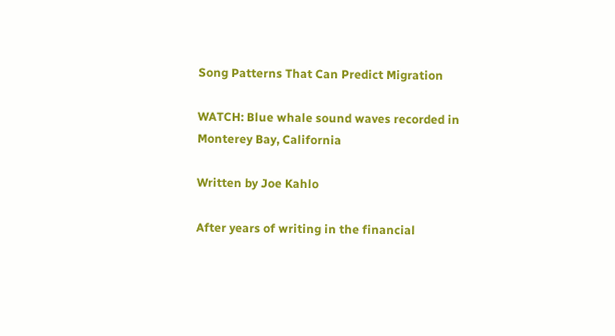Song Patterns That Can Predict Migration

WATCH: Blue whale sound waves recorded in Monterey Bay, California

Written by Joe Kahlo

After years of writing in the financial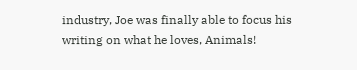industry, Joe was finally able to focus his writing on what he loves, Animals!